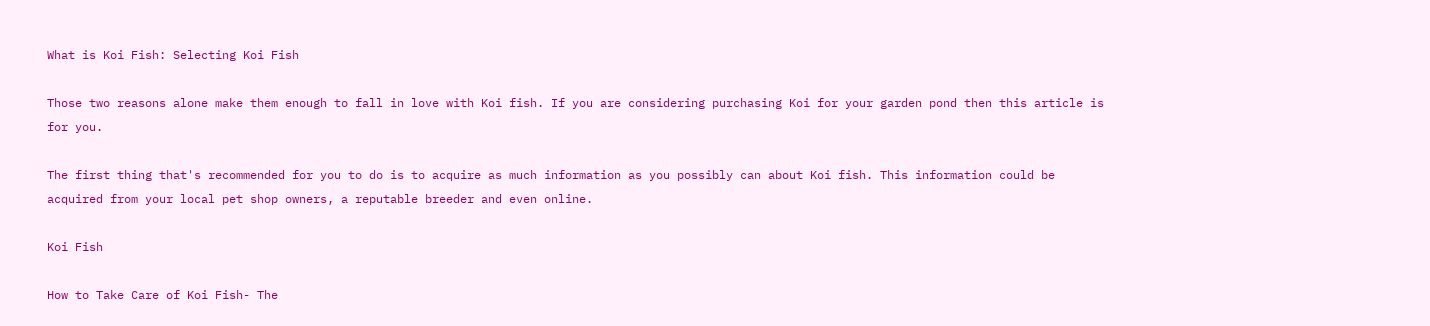What is Koi Fish: Selecting Koi Fish

Those two reasons alone make them enough to fall in love with Koi fish. If you are considering purchasing Koi for your garden pond then this article is for you.

The first thing that's recommended for you to do is to acquire as much information as you possibly can about Koi fish. This information could be acquired from your local pet shop owners, a reputable breeder and even online.

Koi Fish

How to Take Care of Koi Fish- The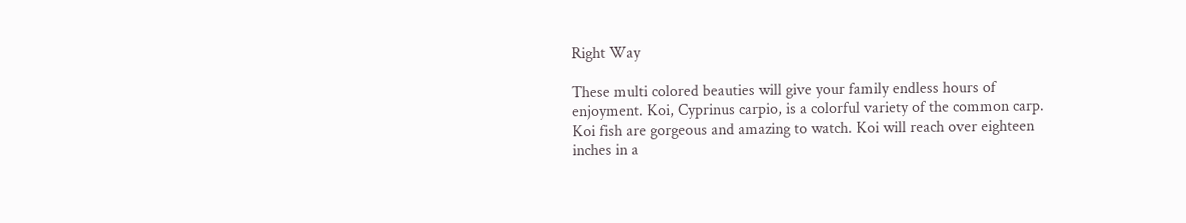Right Way

These multi colored beauties will give your family endless hours of enjoyment. Koi, Cyprinus carpio, is a colorful variety of the common carp. Koi fish are gorgeous and amazing to watch. Koi will reach over eighteen inches in a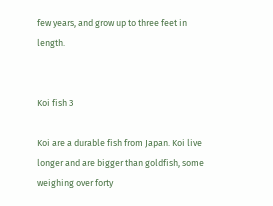few years, and grow up to three feet in length.


Koi fish 3

Koi are a durable fish from Japan. Koi live longer and are bigger than goldfish, some weighing over forty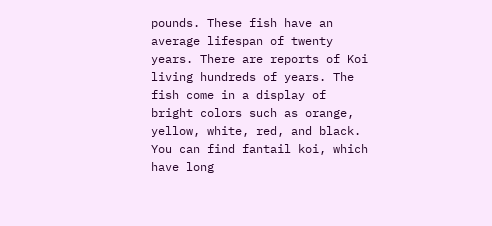pounds. These fish have an average lifespan of twenty years. There are reports of Koi living hundreds of years. The fish come in a display of bright colors such as orange, yellow, white, red, and black. You can find fantail koi, which have long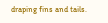draping fins and tails.